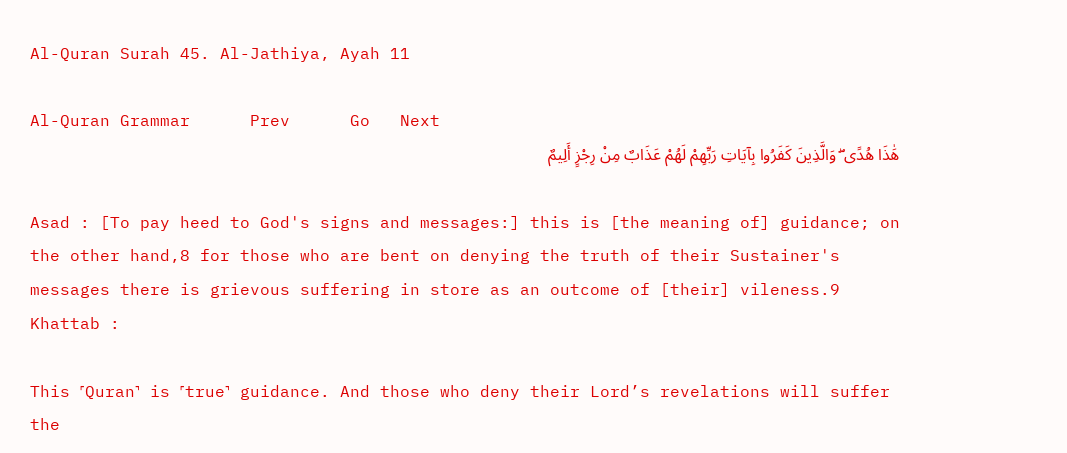Al-Quran Surah 45. Al-Jathiya, Ayah 11

Al-Quran Grammar      Prev      Go   Next
هَٰذَا هُدًى ۖ وَالَّذِينَ كَفَرُوا بِآيَاتِ رَبِّهِمْ لَهُمْ عَذَابٌ مِنْ رِجْزٍ أَلِيمٌ

Asad : [To pay heed to God's signs and messages:] this is [the meaning of] guidance; on the other hand,8 for those who are bent on denying the truth of their Sustainer's messages there is grievous suffering in store as an outcome of [their] vileness.9
Khattab :

This ˹Quran˺ is ˹true˺ guidance. And those who deny their Lord’s revelations will suffer the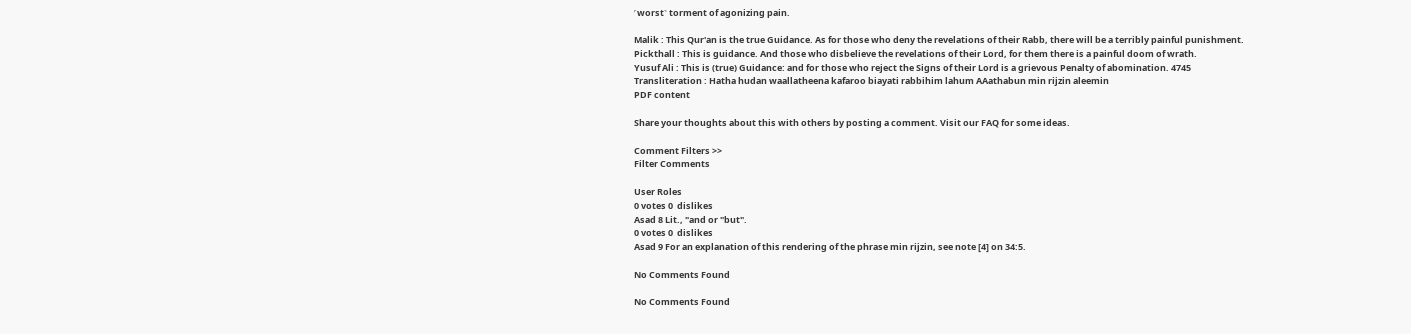˹worst˺ torment of agonizing pain.

Malik : This Qur'an is the true Guidance. As for those who deny the revelations of their Rabb, there will be a terribly painful punishment.
Pickthall : This is guidance. And those who disbelieve the revelations of their Lord, for them there is a painful doom of wrath.
Yusuf Ali : This is (true) Guidance: and for those who reject the Signs of their Lord is a grievous Penalty of abomination. 4745
Transliteration : Hatha hudan waallatheena kafaroo biayati rabbihim lahum AAathabun min rijzin aleemin
PDF content

Share your thoughts about this with others by posting a comment. Visit our FAQ for some ideas.

Comment Filters >>
Filter Comments

User Roles
0 votes 0  dislikes
Asad 8 Lit., "and or "but".
0 votes 0  dislikes
Asad 9 For an explanation of this rendering of the phrase min rijzin, see note [4] on 34:5.

No Comments Found

No Comments Found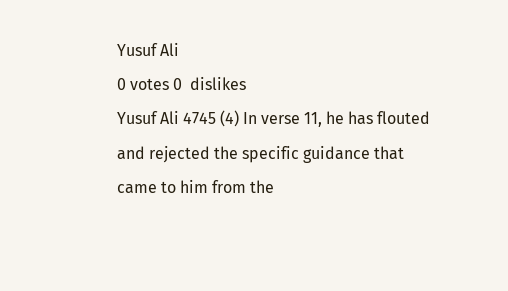Yusuf Ali
0 votes 0  dislikes
Yusuf Ali 4745 (4) In verse 11, he has flouted and rejected the specific guidance that came to him from the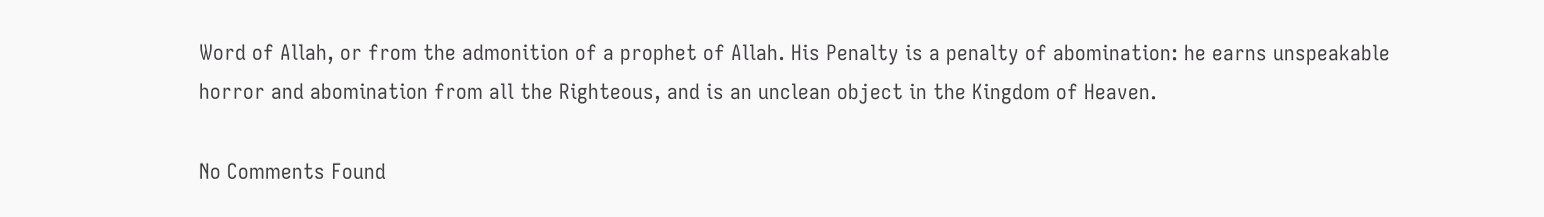Word of Allah, or from the admonition of a prophet of Allah. His Penalty is a penalty of abomination: he earns unspeakable horror and abomination from all the Righteous, and is an unclean object in the Kingdom of Heaven.

No Comments Found